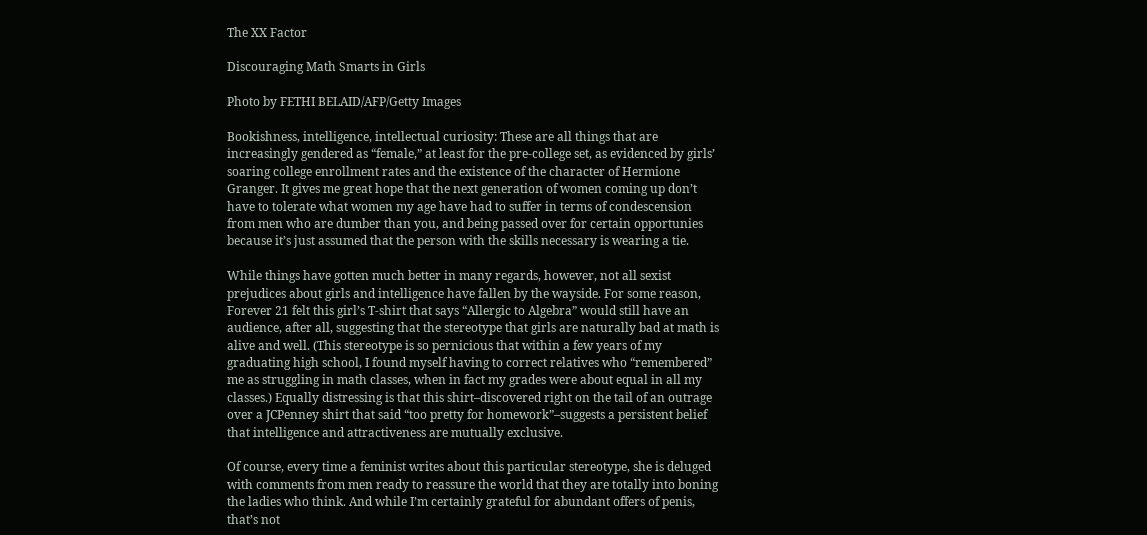The XX Factor

Discouraging Math Smarts in Girls

Photo by FETHI BELAID/AFP/Getty Images

Bookishness, intelligence, intellectual curiosity: These are all things that are increasingly gendered as “female,” at least for the pre-college set, as evidenced by girls’ soaring college enrollment rates and the existence of the character of Hermione Granger. It gives me great hope that the next generation of women coming up don’t have to tolerate what women my age have had to suffer in terms of condescension from men who are dumber than you, and being passed over for certain opportunies because it’s just assumed that the person with the skills necessary is wearing a tie.

While things have gotten much better in many regards, however, not all sexist prejudices about girls and intelligence have fallen by the wayside. For some reason, Forever 21 felt this girl’s T-shirt that says “Allergic to Algebra” would still have an audience, after all, suggesting that the stereotype that girls are naturally bad at math is alive and well. (This stereotype is so pernicious that within a few years of my graduating high school, I found myself having to correct relatives who “remembered” me as struggling in math classes, when in fact my grades were about equal in all my classes.) Equally distressing is that this shirt–discovered right on the tail of an outrage over a JCPenney shirt that said “too pretty for homework”–suggests a persistent belief that intelligence and attractiveness are mutually exclusive.

Of course, every time a feminist writes about this particular stereotype, she is deluged with comments from men ready to reassure the world that they are totally into boning the ladies who think. And while I’m certainly grateful for abundant offers of penis, that’s not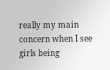really my main concern when I see girls being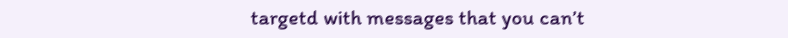targetd with messages that you can’t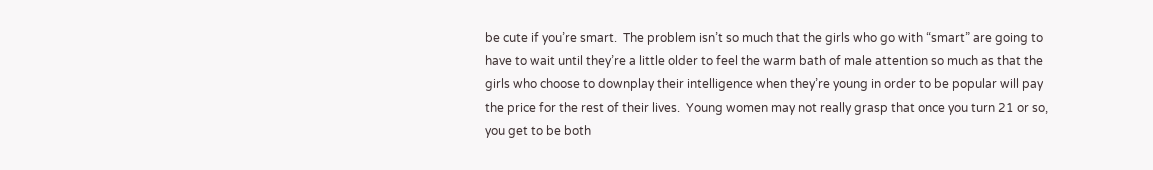be cute if you’re smart.  The problem isn’t so much that the girls who go with “smart” are going to have to wait until they’re a little older to feel the warm bath of male attention so much as that the girls who choose to downplay their intelligence when they’re young in order to be popular will pay the price for the rest of their lives.  Young women may not really grasp that once you turn 21 or so, you get to be both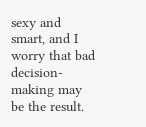sexy and smart, and I worry that bad decision-making may be the result.